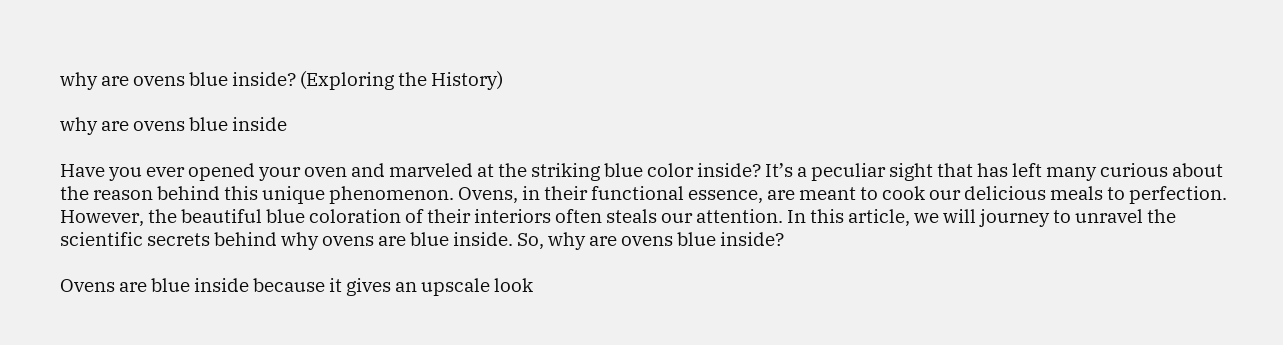why are ovens blue inside? (Exploring the History)

why are ovens blue inside

Have you ever opened your oven and marveled at the striking blue color inside? It’s a peculiar sight that has left many curious about the reason behind this unique phenomenon. Ovens, in their functional essence, are meant to cook our delicious meals to perfection. However, the beautiful blue coloration of their interiors often steals our attention. In this article, we will journey to unravel the scientific secrets behind why ovens are blue inside. So, why are ovens blue inside?

Ovens are blue inside because it gives an upscale look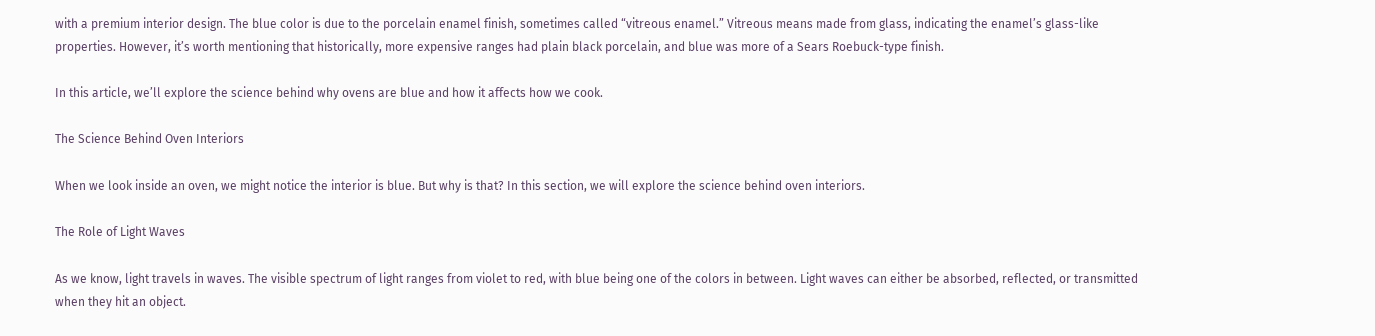with a premium interior design. The blue color is due to the porcelain enamel finish, sometimes called “vitreous enamel.” Vitreous means made from glass, indicating the enamel’s glass-like properties. However, it’s worth mentioning that historically, more expensive ranges had plain black porcelain, and blue was more of a Sears Roebuck-type finish.

In this article, we’ll explore the science behind why ovens are blue and how it affects how we cook.

The Science Behind Oven Interiors

When we look inside an oven, we might notice the interior is blue. But why is that? In this section, we will explore the science behind oven interiors.

The Role of Light Waves

As we know, light travels in waves. The visible spectrum of light ranges from violet to red, with blue being one of the colors in between. Light waves can either be absorbed, reflected, or transmitted when they hit an object.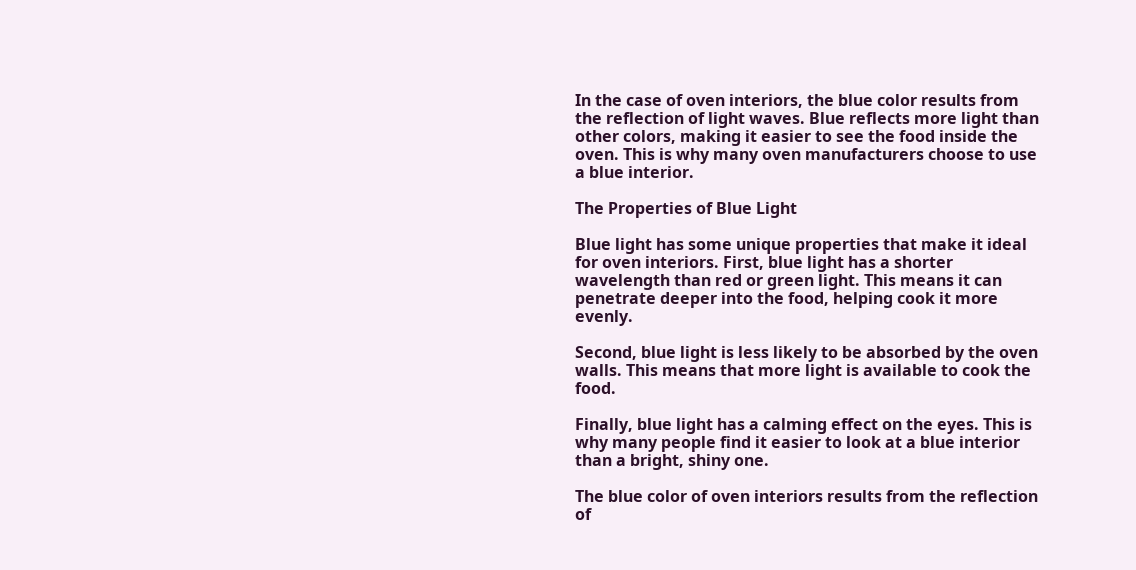In the case of oven interiors, the blue color results from the reflection of light waves. Blue reflects more light than other colors, making it easier to see the food inside the oven. This is why many oven manufacturers choose to use a blue interior.

The Properties of Blue Light

Blue light has some unique properties that make it ideal for oven interiors. First, blue light has a shorter wavelength than red or green light. This means it can penetrate deeper into the food, helping cook it more evenly.

Second, blue light is less likely to be absorbed by the oven walls. This means that more light is available to cook the food.

Finally, blue light has a calming effect on the eyes. This is why many people find it easier to look at a blue interior than a bright, shiny one.

The blue color of oven interiors results from the reflection of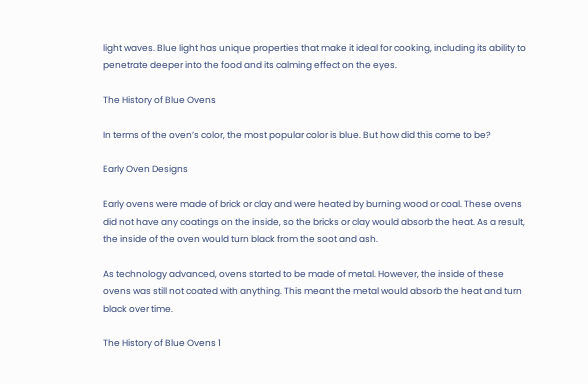light waves. Blue light has unique properties that make it ideal for cooking, including its ability to penetrate deeper into the food and its calming effect on the eyes.

The History of Blue Ovens

In terms of the oven’s color, the most popular color is blue. But how did this come to be?

Early Oven Designs

Early ovens were made of brick or clay and were heated by burning wood or coal. These ovens did not have any coatings on the inside, so the bricks or clay would absorb the heat. As a result, the inside of the oven would turn black from the soot and ash.

As technology advanced, ovens started to be made of metal. However, the inside of these ovens was still not coated with anything. This meant the metal would absorb the heat and turn black over time.

The History of Blue Ovens 1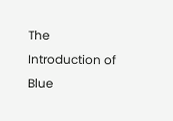The Introduction of Blue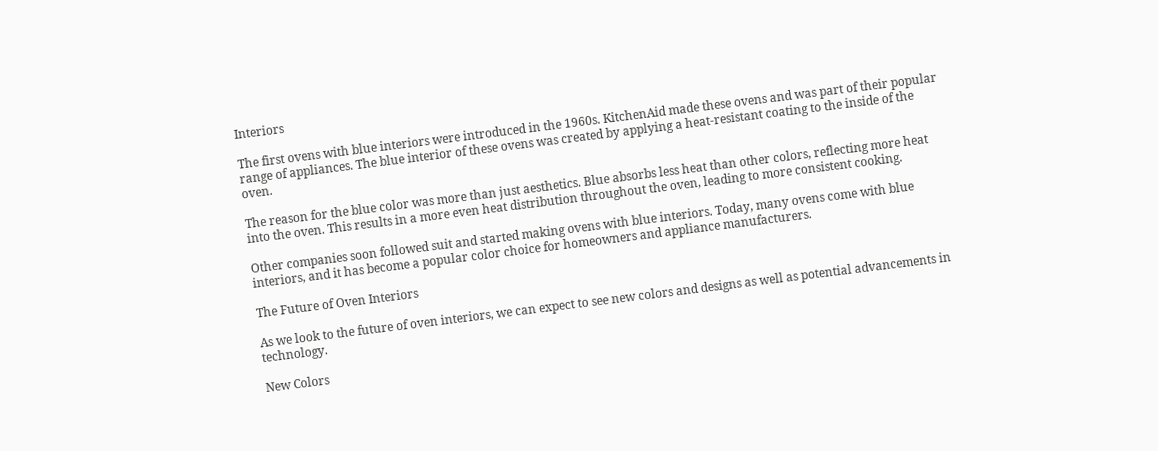Interiors

The first ovens with blue interiors were introduced in the 1960s. KitchenAid made these ovens and was part of their popular range of appliances. The blue interior of these ovens was created by applying a heat-resistant coating to the inside of the oven.

The reason for the blue color was more than just aesthetics. Blue absorbs less heat than other colors, reflecting more heat into the oven. This results in a more even heat distribution throughout the oven, leading to more consistent cooking.

Other companies soon followed suit and started making ovens with blue interiors. Today, many ovens come with blue interiors, and it has become a popular color choice for homeowners and appliance manufacturers.

The Future of Oven Interiors

As we look to the future of oven interiors, we can expect to see new colors and designs as well as potential advancements in technology.

New Colors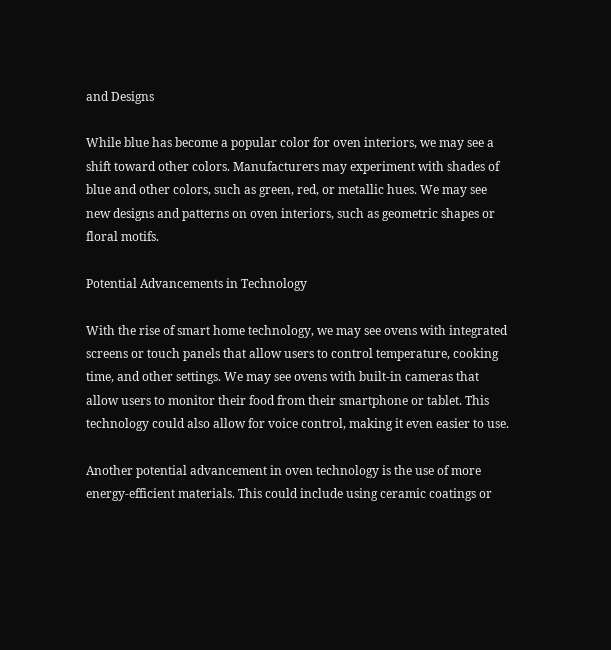and Designs

While blue has become a popular color for oven interiors, we may see a shift toward other colors. Manufacturers may experiment with shades of blue and other colors, such as green, red, or metallic hues. We may see new designs and patterns on oven interiors, such as geometric shapes or floral motifs.

Potential Advancements in Technology

With the rise of smart home technology, we may see ovens with integrated screens or touch panels that allow users to control temperature, cooking time, and other settings. We may see ovens with built-in cameras that allow users to monitor their food from their smartphone or tablet. This technology could also allow for voice control, making it even easier to use.

Another potential advancement in oven technology is the use of more energy-efficient materials. This could include using ceramic coatings or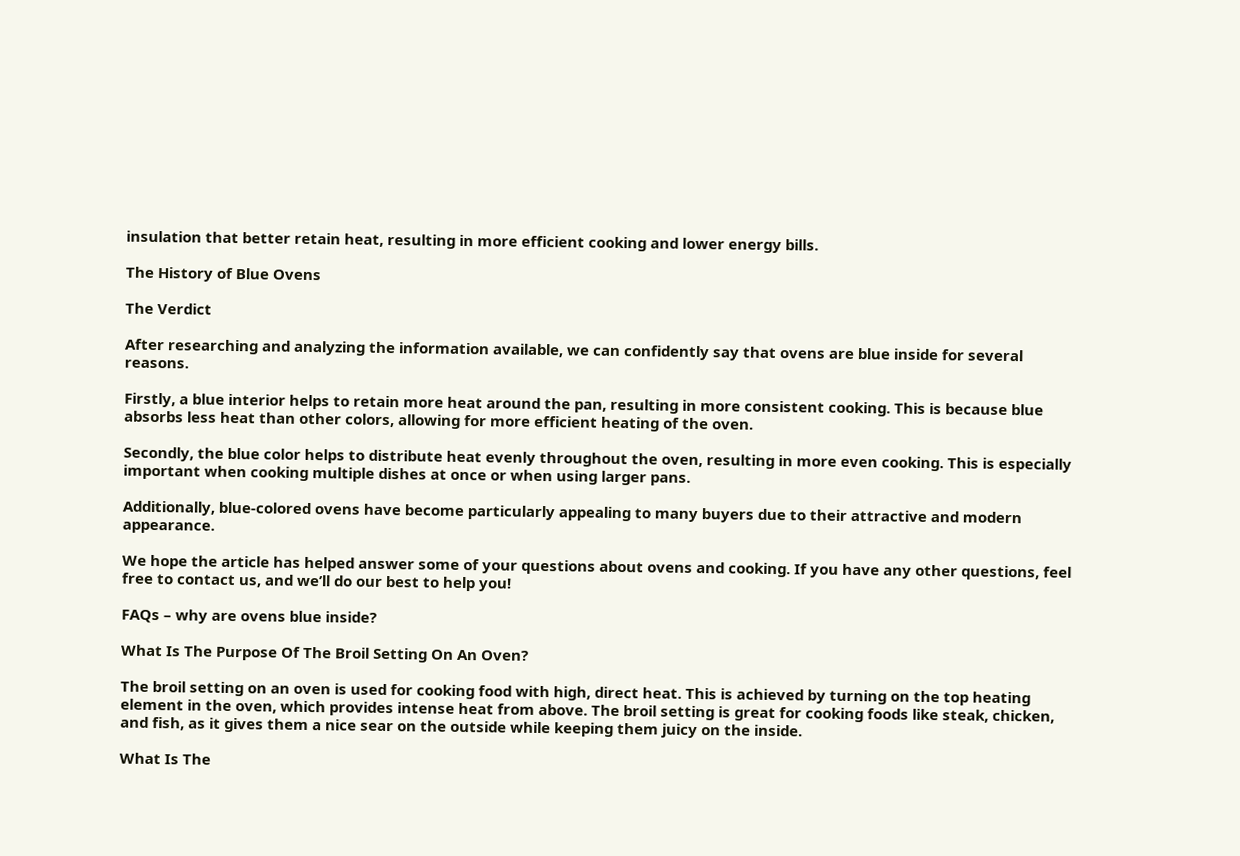insulation that better retain heat, resulting in more efficient cooking and lower energy bills.

The History of Blue Ovens

The Verdict

After researching and analyzing the information available, we can confidently say that ovens are blue inside for several reasons.

Firstly, a blue interior helps to retain more heat around the pan, resulting in more consistent cooking. This is because blue absorbs less heat than other colors, allowing for more efficient heating of the oven.

Secondly, the blue color helps to distribute heat evenly throughout the oven, resulting in more even cooking. This is especially important when cooking multiple dishes at once or when using larger pans.

Additionally, blue-colored ovens have become particularly appealing to many buyers due to their attractive and modern appearance.

We hope the article has helped answer some of your questions about ovens and cooking. If you have any other questions, feel free to contact us, and we’ll do our best to help you!

FAQs – why are ovens blue inside?

What Is The Purpose Of The Broil Setting On An Oven?

The broil setting on an oven is used for cooking food with high, direct heat. This is achieved by turning on the top heating element in the oven, which provides intense heat from above. The broil setting is great for cooking foods like steak, chicken, and fish, as it gives them a nice sear on the outside while keeping them juicy on the inside.

What Is The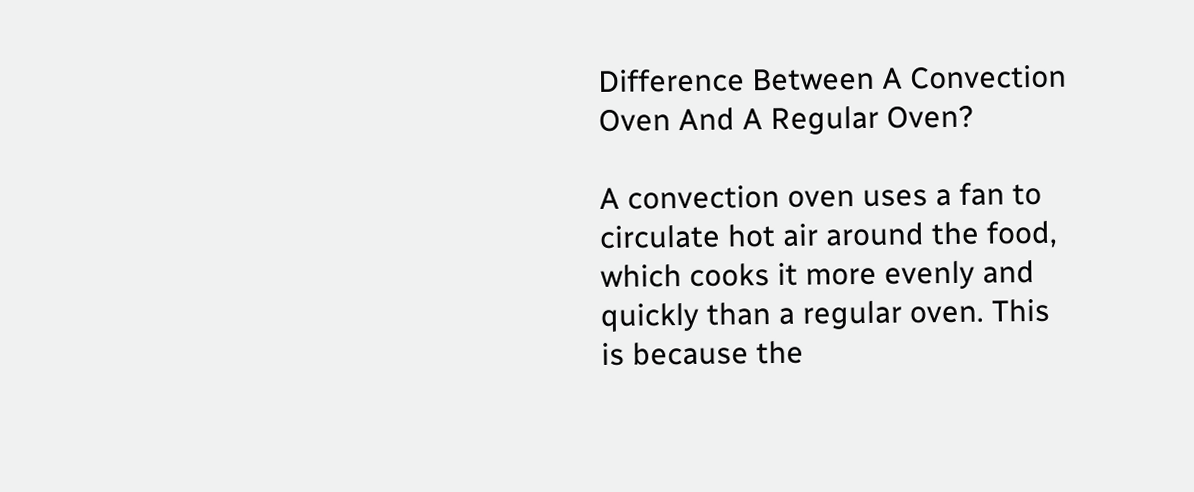Difference Between A Convection Oven And A Regular Oven?

A convection oven uses a fan to circulate hot air around the food, which cooks it more evenly and quickly than a regular oven. This is because the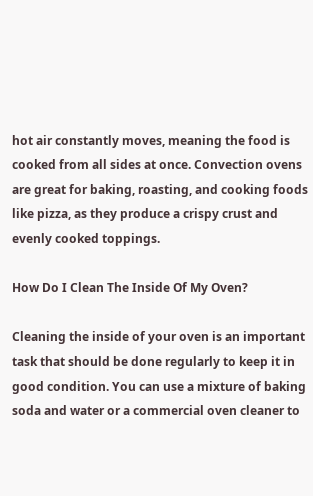hot air constantly moves, meaning the food is cooked from all sides at once. Convection ovens are great for baking, roasting, and cooking foods like pizza, as they produce a crispy crust and evenly cooked toppings.

How Do I Clean The Inside Of My Oven?

Cleaning the inside of your oven is an important task that should be done regularly to keep it in good condition. You can use a mixture of baking soda and water or a commercial oven cleaner to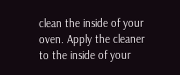clean the inside of your oven. Apply the cleaner to the inside of your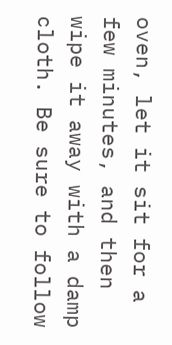oven, let it sit for a few minutes, and then wipe it away with a damp cloth. Be sure to follow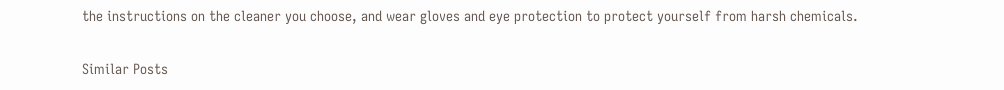the instructions on the cleaner you choose, and wear gloves and eye protection to protect yourself from harsh chemicals.

Similar Posts